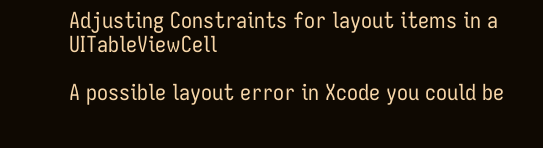Adjusting Constraints for layout items in a UITableViewCell

A possible layout error in Xcode you could be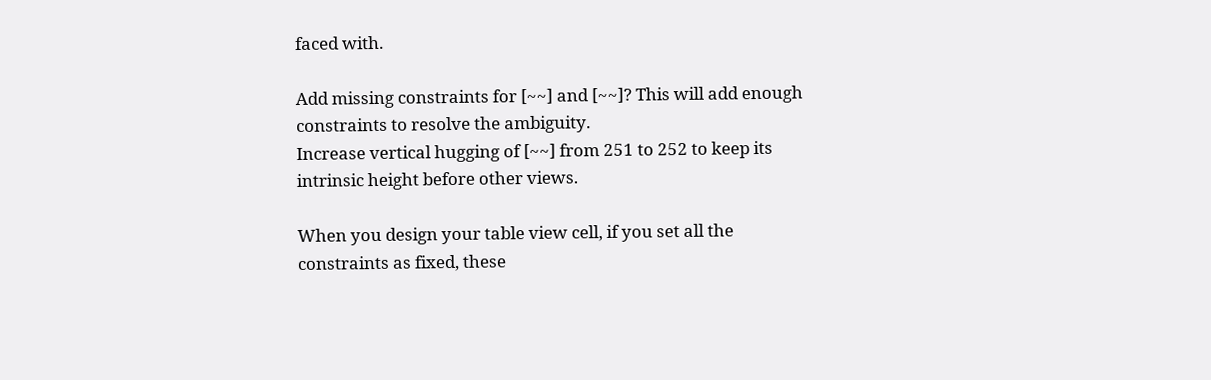faced with.

Add missing constraints for [~~] and [~~]? This will add enough constraints to resolve the ambiguity.
Increase vertical hugging of [~~] from 251 to 252 to keep its intrinsic height before other views.

When you design your table view cell, if you set all the constraints as fixed, these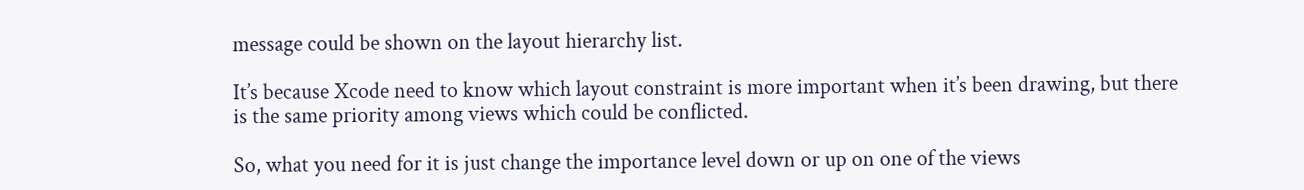message could be shown on the layout hierarchy list.

It’s because Xcode need to know which layout constraint is more important when it’s been drawing, but there is the same priority among views which could be conflicted.

So, what you need for it is just change the importance level down or up on one of the views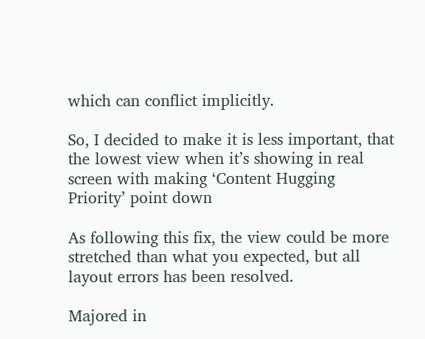which can conflict implicitly.

So, I decided to make it is less important, that the lowest view when it’s showing in real screen with making ‘Content Hugging Priority’ point down

As following this fix, the view could be more stretched than what you expected, but all layout errors has been resolved.

Majored in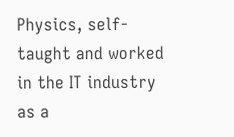Physics, self-taught and worked in the IT industry as a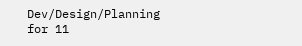Dev/Design/Planning for 11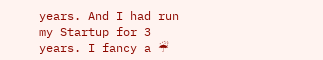years. And I had run my Startup for 3 years. I fancy a ☔